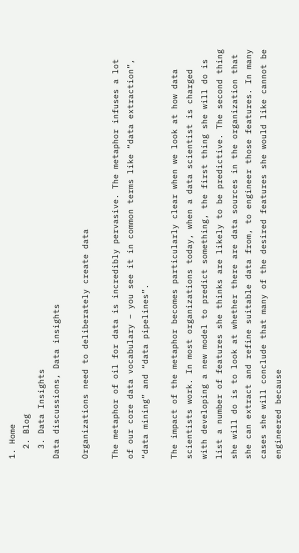1. Home
  2. Blog
  3. Data Insights
Data discussions, Data insights

Organizations need to deliberately create data

The metaphor of oil for data is incredibly pervasive. The metaphor infuses a lot of our core data vocabulary – you see it in common terms like “data extraction”, “data mining” and “data pipelines”.

The impact of the metaphor becomes particularly clear when we look at how data scientists work. In most organizations today, when a data scientist is charged with developing a new model to predict something, the first thing she will do is list a number of features she thinks are likely to be predictive. The second thing she will do is to look at whether there are data sources in the organization that she can extract and refine suitable data from, to engineer those features. In many cases she will conclude that many of the desired features she would like cannot be engineered because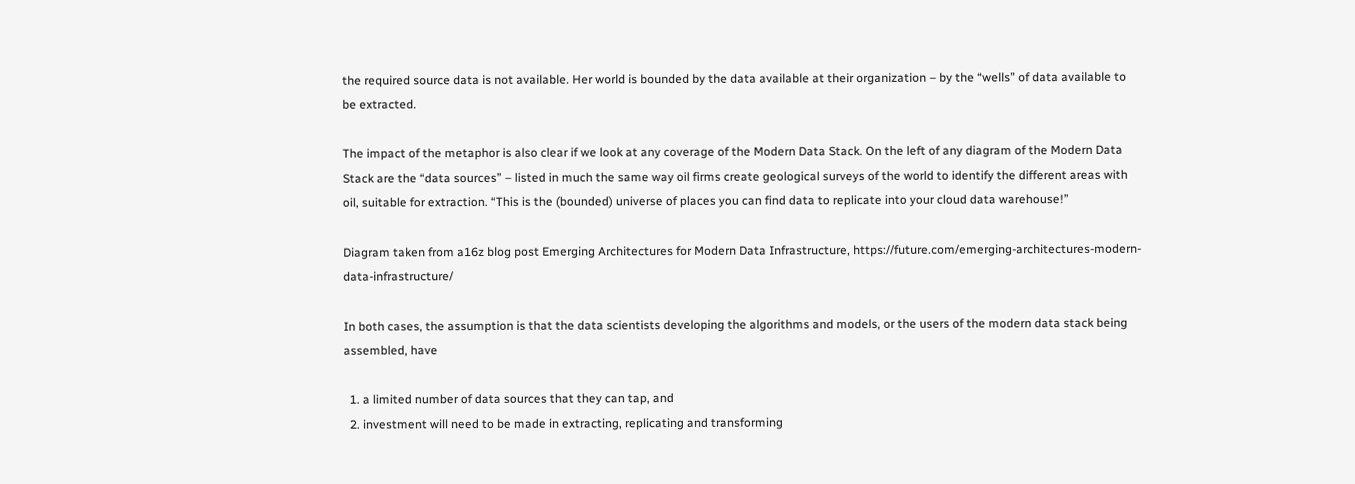the required source data is not available. Her world is bounded by the data available at their organization – by the “wells” of data available to be extracted.

The impact of the metaphor is also clear if we look at any coverage of the Modern Data Stack. On the left of any diagram of the Modern Data Stack are the “data sources” – listed in much the same way oil firms create geological surveys of the world to identify the different areas with oil, suitable for extraction. “This is the (bounded) universe of places you can find data to replicate into your cloud data warehouse!”

Diagram taken from a16z blog post Emerging Architectures for Modern Data Infrastructure, https://future.com/emerging-architectures-modern-data-infrastructure/

In both cases, the assumption is that the data scientists developing the algorithms and models, or the users of the modern data stack being assembled, have

  1. a limited number of data sources that they can tap, and
  2. investment will need to be made in extracting, replicating and transforming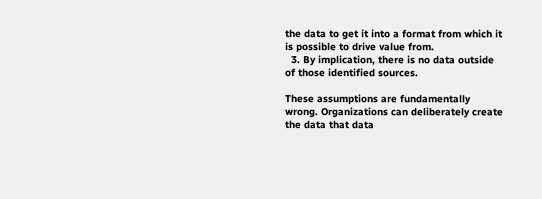the data to get it into a format from which it is possible to drive value from.
  3. By implication, there is no data outside of those identified sources.

These assumptions are fundamentally wrong. Organizations can deliberately create the data that data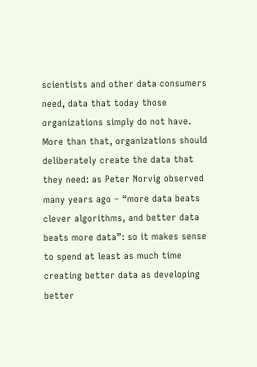scientists and other data consumers need, data that today those organizations simply do not have. More than that, organizations should deliberately create the data that they need: as Peter Norvig observed many years ago – “more data beats clever algorithms, and better data beats more data”: so it makes sense to spend at least as much time creating better data as developing better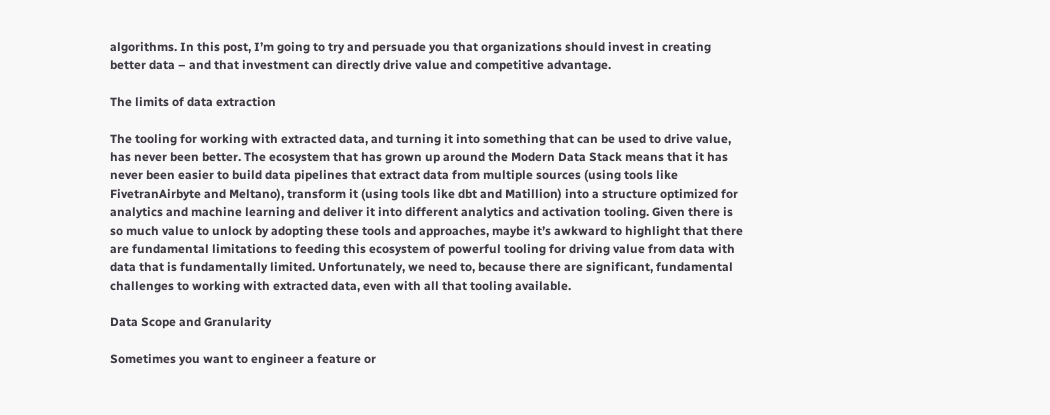algorithms. In this post, I’m going to try and persuade you that organizations should invest in creating better data – and that investment can directly drive value and competitive advantage.

The limits of data extraction

The tooling for working with extracted data, and turning it into something that can be used to drive value, has never been better. The ecosystem that has grown up around the Modern Data Stack means that it has never been easier to build data pipelines that extract data from multiple sources (using tools like FivetranAirbyte and Meltano), transform it (using tools like dbt and Matillion) into a structure optimized for analytics and machine learning and deliver it into different analytics and activation tooling. Given there is so much value to unlock by adopting these tools and approaches, maybe it’s awkward to highlight that there are fundamental limitations to feeding this ecosystem of powerful tooling for driving value from data with data that is fundamentally limited. Unfortunately, we need to, because there are significant, fundamental challenges to working with extracted data, even with all that tooling available.

Data Scope and Granularity

Sometimes you want to engineer a feature or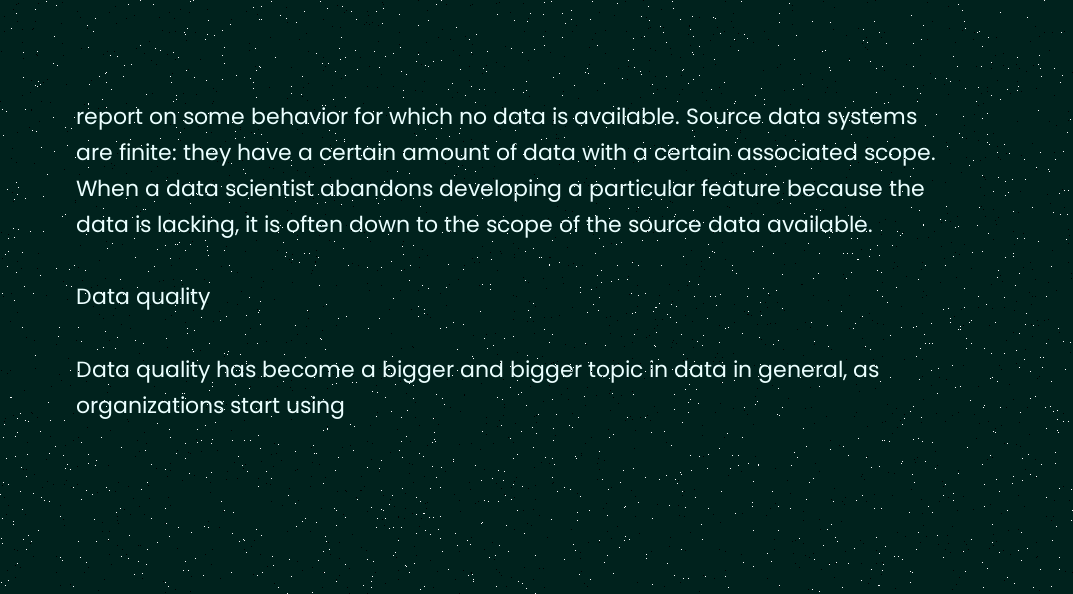report on some behavior for which no data is available. Source data systems are finite: they have a certain amount of data with a certain associated scope. When a data scientist abandons developing a particular feature because the data is lacking, it is often down to the scope of the source data available.

Data quality

Data quality has become a bigger and bigger topic in data in general, as organizations start using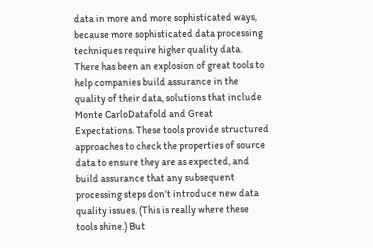data in more and more sophisticated ways, because more sophisticated data processing techniques require higher quality data. There has been an explosion of great tools to help companies build assurance in the quality of their data, solutions that include Monte CarloDatafold and Great Expectations. These tools provide structured approaches to check the properties of source data to ensure they are as expected, and build assurance that any subsequent processing steps don’t introduce new data quality issues. (This is really where these tools shine.) But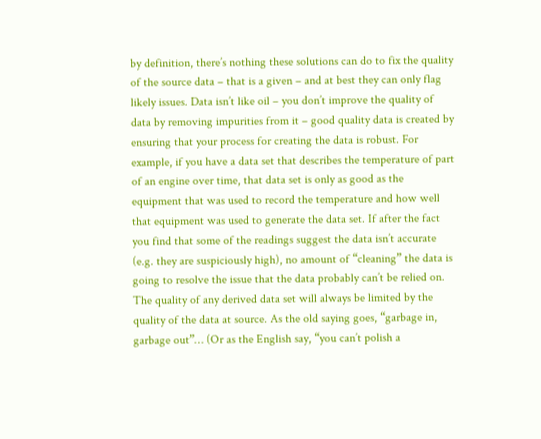by definition, there’s nothing these solutions can do to fix the quality of the source data – that is a given – and at best they can only flag likely issues. Data isn’t like oil – you don’t improve the quality of data by removing impurities from it – good quality data is created by ensuring that your process for creating the data is robust. For example, if you have a data set that describes the temperature of part of an engine over time, that data set is only as good as the equipment that was used to record the temperature and how well that equipment was used to generate the data set. If after the fact you find that some of the readings suggest the data isn’t accurate (e.g. they are suspiciously high), no amount of “cleaning” the data is going to resolve the issue that the data probably can’t be relied on. The quality of any derived data set will always be limited by the quality of the data at source. As the old saying goes, “garbage in, garbage out”… (Or as the English say, “you can’t polish a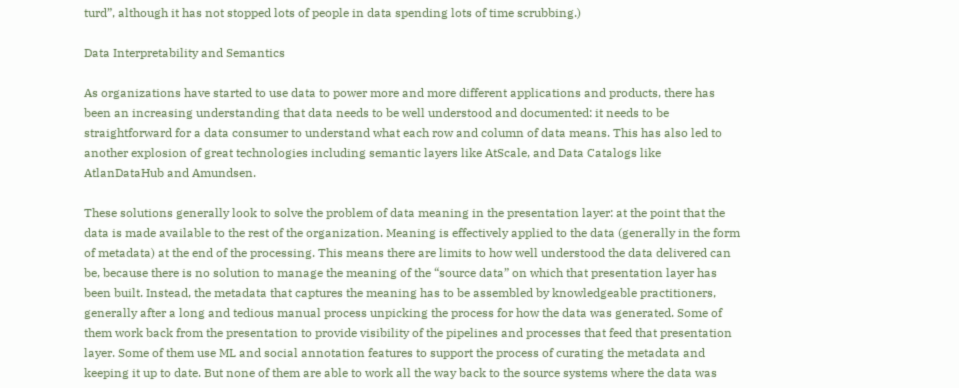turd”, although it has not stopped lots of people in data spending lots of time scrubbing.)

Data Interpretability and Semantics

As organizations have started to use data to power more and more different applications and products, there has been an increasing understanding that data needs to be well understood and documented: it needs to be straightforward for a data consumer to understand what each row and column of data means. This has also led to another explosion of great technologies including semantic layers like AtScale, and Data Catalogs like AtlanDataHub and Amundsen.

These solutions generally look to solve the problem of data meaning in the presentation layer: at the point that the data is made available to the rest of the organization. Meaning is effectively applied to the data (generally in the form of metadata) at the end of the processing. This means there are limits to how well understood the data delivered can be, because there is no solution to manage the meaning of the “source data” on which that presentation layer has been built. Instead, the metadata that captures the meaning has to be assembled by knowledgeable practitioners, generally after a long and tedious manual process unpicking the process for how the data was generated. Some of them work back from the presentation to provide visibility of the pipelines and processes that feed that presentation layer. Some of them use ML and social annotation features to support the process of curating the metadata and keeping it up to date. But none of them are able to work all the way back to the source systems where the data was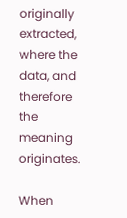originally extracted, where the data, and therefore the meaning originates.

When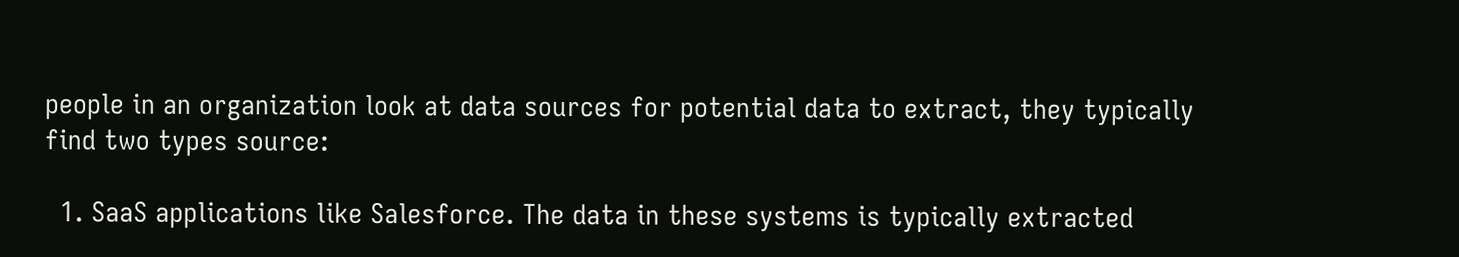people in an organization look at data sources for potential data to extract, they typically find two types source:

  1. SaaS applications like Salesforce. The data in these systems is typically extracted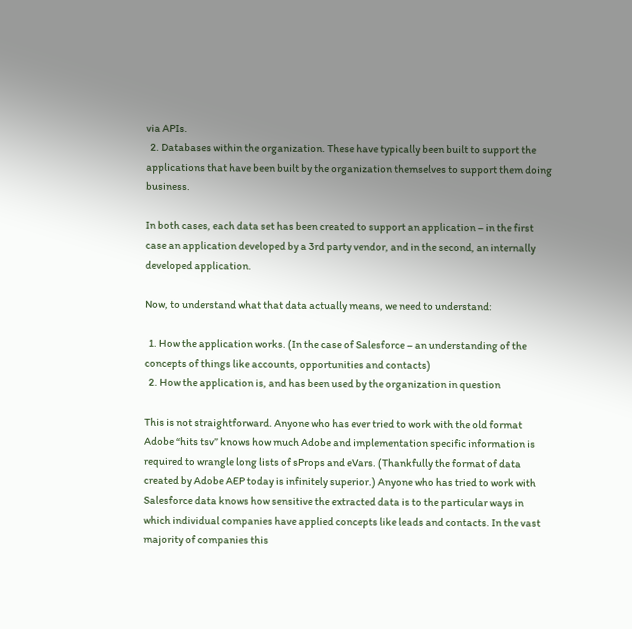via APIs.
  2. Databases within the organization. These have typically been built to support the applications that have been built by the organization themselves to support them doing business.

In both cases, each data set has been created to support an application – in the first case an application developed by a 3rd party vendor, and in the second, an internally developed application.

Now, to understand what that data actually means, we need to understand:

  1. How the application works. (In the case of Salesforce – an understanding of the concepts of things like accounts, opportunities and contacts)
  2. How the application is, and has been used by the organization in question

This is not straightforward. Anyone who has ever tried to work with the old format Adobe “hits tsv” knows how much Adobe and implementation specific information is required to wrangle long lists of sProps and eVars. (Thankfully the format of data created by Adobe AEP today is infinitely superior.) Anyone who has tried to work with Salesforce data knows how sensitive the extracted data is to the particular ways in which individual companies have applied concepts like leads and contacts. In the vast majority of companies this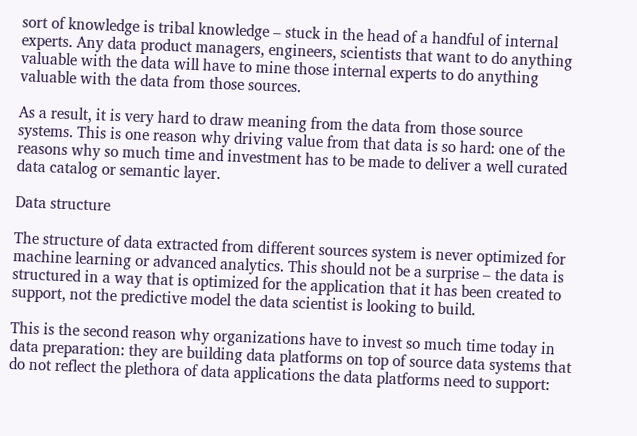sort of knowledge is tribal knowledge – stuck in the head of a handful of internal experts. Any data product managers, engineers, scientists that want to do anything valuable with the data will have to mine those internal experts to do anything valuable with the data from those sources.

As a result, it is very hard to draw meaning from the data from those source systems. This is one reason why driving value from that data is so hard: one of the reasons why so much time and investment has to be made to deliver a well curated data catalog or semantic layer.

Data structure

The structure of data extracted from different sources system is never optimized for machine learning or advanced analytics. This should not be a surprise – the data is structured in a way that is optimized for the application that it has been created to support, not the predictive model the data scientist is looking to build.

This is the second reason why organizations have to invest so much time today in data preparation: they are building data platforms on top of source data systems that do not reflect the plethora of data applications the data platforms need to support: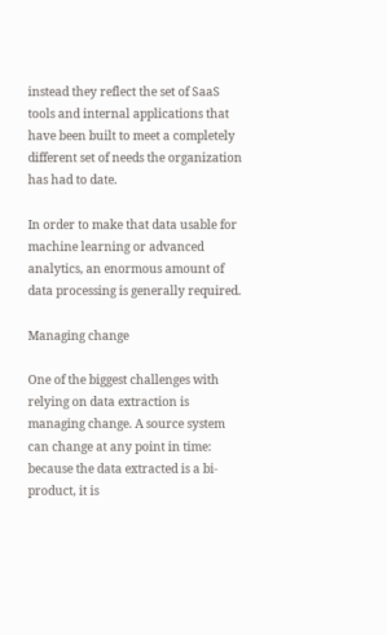instead they reflect the set of SaaS tools and internal applications that have been built to meet a completely different set of needs the organization has had to date.

In order to make that data usable for machine learning or advanced analytics, an enormous amount of data processing is generally required.

Managing change

One of the biggest challenges with relying on data extraction is managing change. A source system can change at any point in time: because the data extracted is a bi-product, it is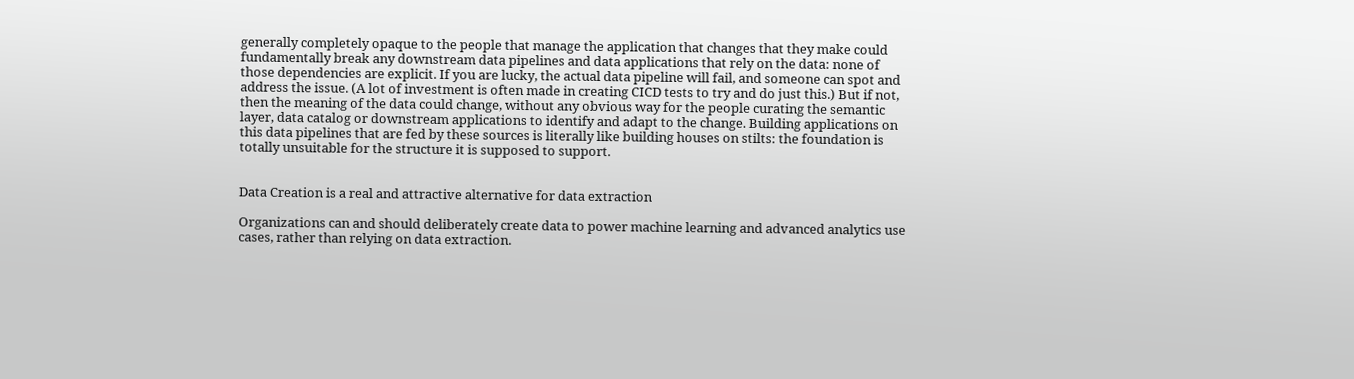generally completely opaque to the people that manage the application that changes that they make could fundamentally break any downstream data pipelines and data applications that rely on the data: none of those dependencies are explicit. If you are lucky, the actual data pipeline will fail, and someone can spot and address the issue. (A lot of investment is often made in creating CICD tests to try and do just this.) But if not, then the meaning of the data could change, without any obvious way for the people curating the semantic layer, data catalog or downstream applications to identify and adapt to the change. Building applications on this data pipelines that are fed by these sources is literally like building houses on stilts: the foundation is totally unsuitable for the structure it is supposed to support.


Data Creation is a real and attractive alternative for data extraction

Organizations can and should deliberately create data to power machine learning and advanced analytics use cases, rather than relying on data extraction.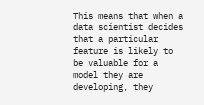This means that when a data scientist decides that a particular feature is likely to be valuable for a model they are developing, they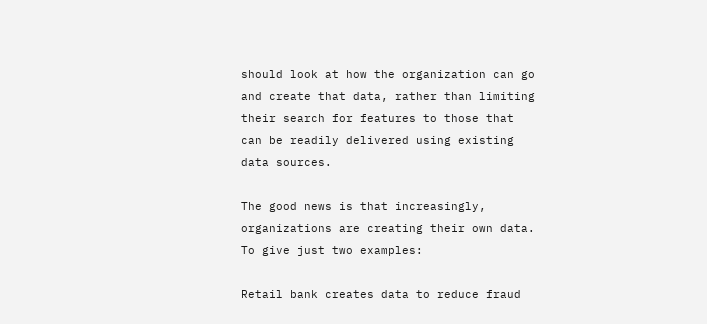should look at how the organization can go and create that data, rather than limiting their search for features to those that can be readily delivered using existing data sources.

The good news is that increasingly, organizations are creating their own data. To give just two examples:

Retail bank creates data to reduce fraud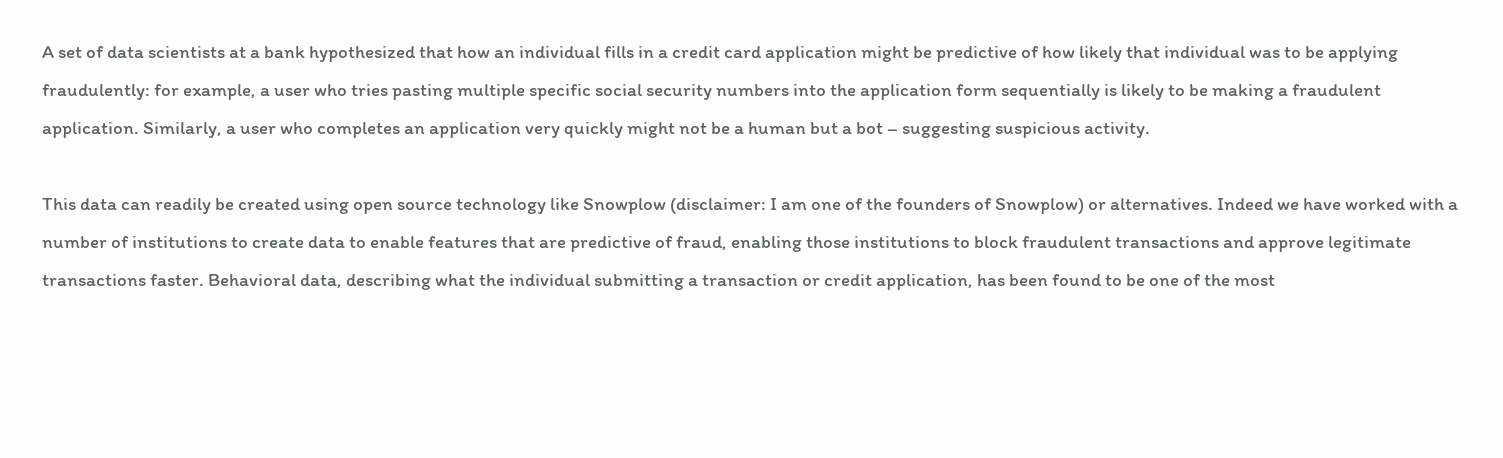A set of data scientists at a bank hypothesized that how an individual fills in a credit card application might be predictive of how likely that individual was to be applying fraudulently: for example, a user who tries pasting multiple specific social security numbers into the application form sequentially is likely to be making a fraudulent application. Similarly, a user who completes an application very quickly might not be a human but a bot – suggesting suspicious activity.

This data can readily be created using open source technology like Snowplow (disclaimer: I am one of the founders of Snowplow) or alternatives. Indeed we have worked with a number of institutions to create data to enable features that are predictive of fraud, enabling those institutions to block fraudulent transactions and approve legitimate transactions faster. Behavioral data, describing what the individual submitting a transaction or credit application, has been found to be one of the most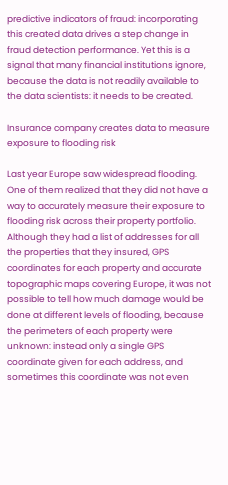predictive indicators of fraud: incorporating this created data drives a step change in fraud detection performance. Yet this is a signal that many financial institutions ignore, because the data is not readily available to the data scientists: it needs to be created.

Insurance company creates data to measure exposure to flooding risk

Last year Europe saw widespread flooding. One of them realized that they did not have a way to accurately measure their exposure to flooding risk across their property portfolio. Although they had a list of addresses for all the properties that they insured, GPS coordinates for each property and accurate topographic maps covering Europe, it was not possible to tell how much damage would be done at different levels of flooding, because the perimeters of each property were unknown: instead only a single GPS coordinate given for each address, and sometimes this coordinate was not even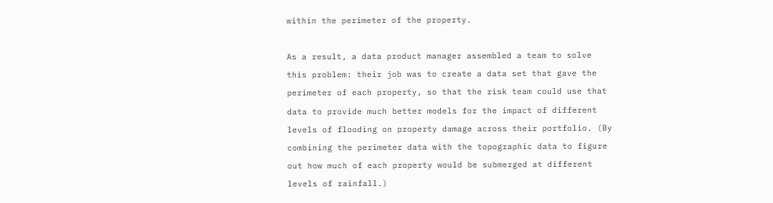within the perimeter of the property.

As a result, a data product manager assembled a team to solve this problem: their job was to create a data set that gave the perimeter of each property, so that the risk team could use that data to provide much better models for the impact of different levels of flooding on property damage across their portfolio. (By combining the perimeter data with the topographic data to figure out how much of each property would be submerged at different levels of rainfall.)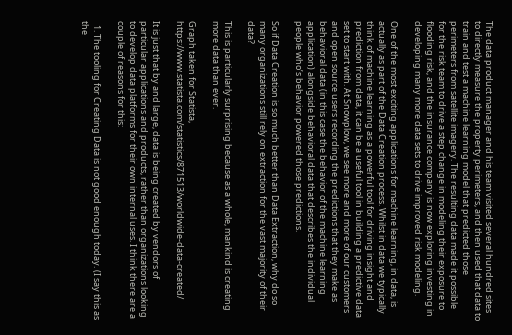The data product manager and his team visited several hundred sites to directly measure the property perimeters, and then used that data to train and test a machine learning model that predicted those perimeters from satellite imagery. The resulting data made it possible for the risk team to drive a step change in modeling their exposure to flooding risk, and the insurance company is now exploring investing in developing many more data sets to drive improved risk modeling.

One of the most exciting applications for machine learning, in data, is actually as part of the Data Creation process. Whilst in data we typically think of machine learning as a powerful tool for driving insight and prediction from data, it can be a useful tool in building a predictive data set to start with. At Snowplow, we see more and more of our customers and open source users recording the predictions that they make as behavioral data (in this case the behavior of the machine learning application) alongside behavioral data that describes the individual people who’s behavior powered those predictions.

So if Data Creation is so much better than Data Extraction, why do so many organizations still rely on extraction for the vast majority of their data?

This is particularly surprising because as a whole, mankind is creating more data than ever.

Graph taken for Statista, https://www.statista.com/statistics/871513/worldwide-data-created/

It is just that by and large, data is being created by vendors of particular applications and products, rather than organizations looking to develop data platforms for their own internal uses. I think there are a couple of reasons for this:

  1. The tooling for Creating Data is not good enough today. (I say this as the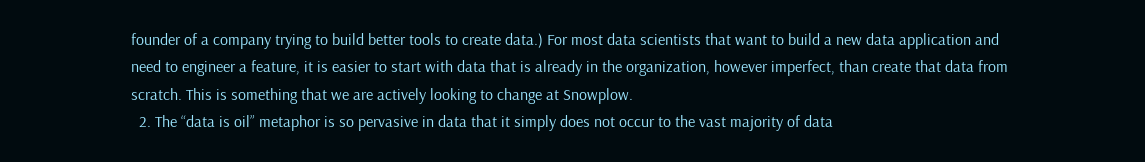founder of a company trying to build better tools to create data.) For most data scientists that want to build a new data application and need to engineer a feature, it is easier to start with data that is already in the organization, however imperfect, than create that data from scratch. This is something that we are actively looking to change at Snowplow.
  2. The “data is oil” metaphor is so pervasive in data that it simply does not occur to the vast majority of data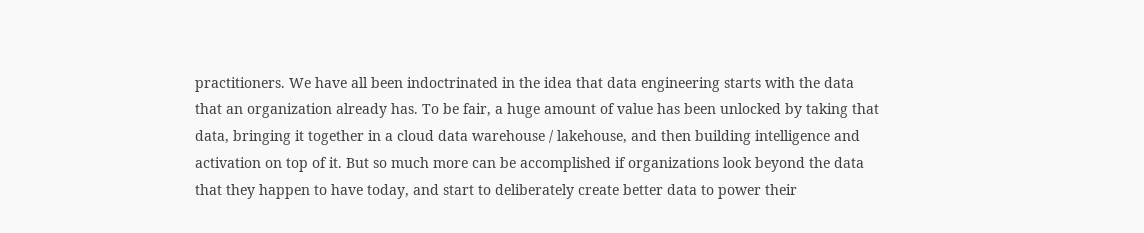practitioners. We have all been indoctrinated in the idea that data engineering starts with the data that an organization already has. To be fair, a huge amount of value has been unlocked by taking that data, bringing it together in a cloud data warehouse / lakehouse, and then building intelligence and activation on top of it. But so much more can be accomplished if organizations look beyond the data that they happen to have today, and start to deliberately create better data to power their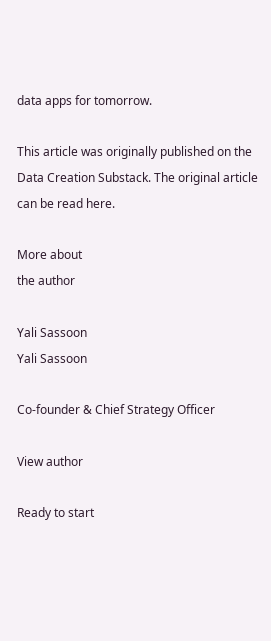data apps for tomorrow.

This article was originally published on the Data Creation Substack. The original article can be read here.

More about
the author

Yali Sassoon
Yali Sassoon

Co-founder & Chief Strategy Officer

View author

Ready to start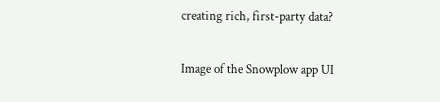creating rich, first-party data?

Image of the Snowplow app UI